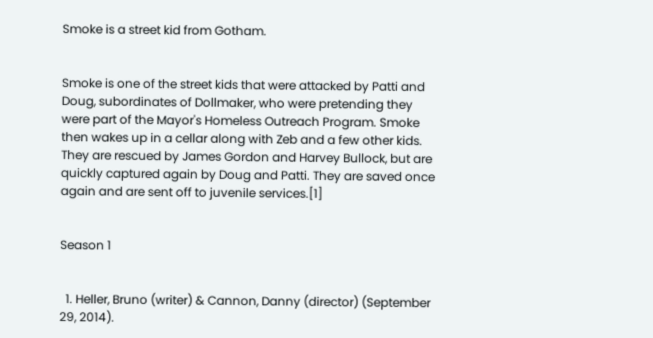Smoke is a street kid from Gotham.


Smoke is one of the street kids that were attacked by Patti and Doug, subordinates of Dollmaker, who were pretending they were part of the Mayor's Homeless Outreach Program. Smoke then wakes up in a cellar along with Zeb and a few other kids. They are rescued by James Gordon and Harvey Bullock, but are quickly captured again by Doug and Patti. They are saved once again and are sent off to juvenile services.[1]


Season 1


  1. Heller, Bruno (writer) & Cannon, Danny (director) (September 29, 2014).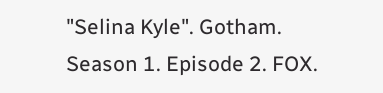"Selina Kyle". Gotham. Season 1. Episode 2. FOX.